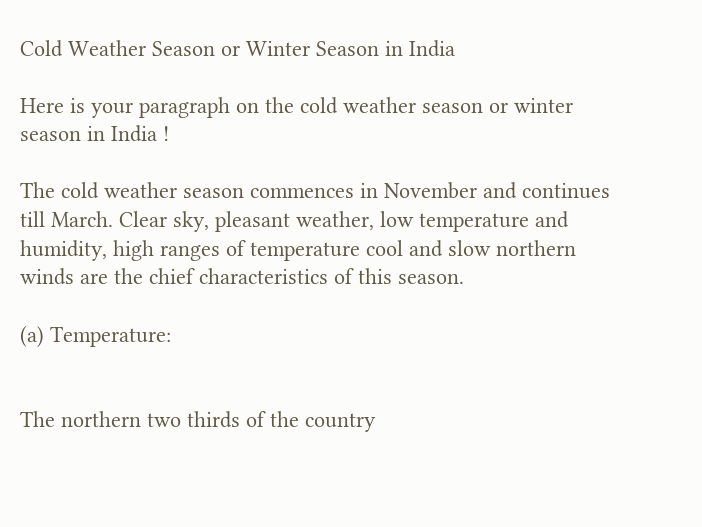Cold Weather Season or Winter Season in India

Here is your paragraph on the cold weather season or winter season in India !

The cold weather season commences in November and continues till March. Clear sky, pleasant weather, low temperature and humidity, high ranges of temperature cool and slow northern winds are the chief characteristics of this season.

(a) Temperature:


The northern two thirds of the country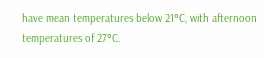have mean temperatures below 21°C, with afternoon temperatures of 27°C.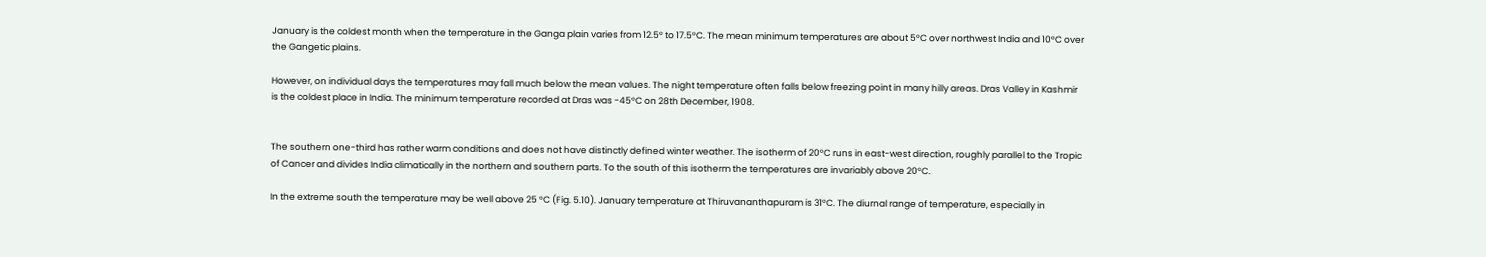January is the coldest month when the temperature in the Ganga plain varies from 12.5° to 17.5°C. The mean minimum temperatures are about 5°C over northwest India and 10°C over the Gangetic plains.

However, on individual days the temperatures may fall much below the mean values. The night temperature often falls below freezing point in many hilly areas. Dras Valley in Kashmir is the coldest place in India. The minimum temperature recorded at Dras was -45°C on 28th December, 1908.


The southern one-third has rather warm conditions and does not have distinctly defined winter weather. The isotherm of 20°C runs in east-west direction, roughly parallel to the Tropic of Cancer and divides India climatically in the northern and southern parts. To the south of this isotherm the temperatures are invariably above 20°C.

In the extreme south the temperature may be well above 25 °C (Fig. 5.10). January temperature at Thiruvananthapuram is 31°C. The diurnal range of temperature, especially in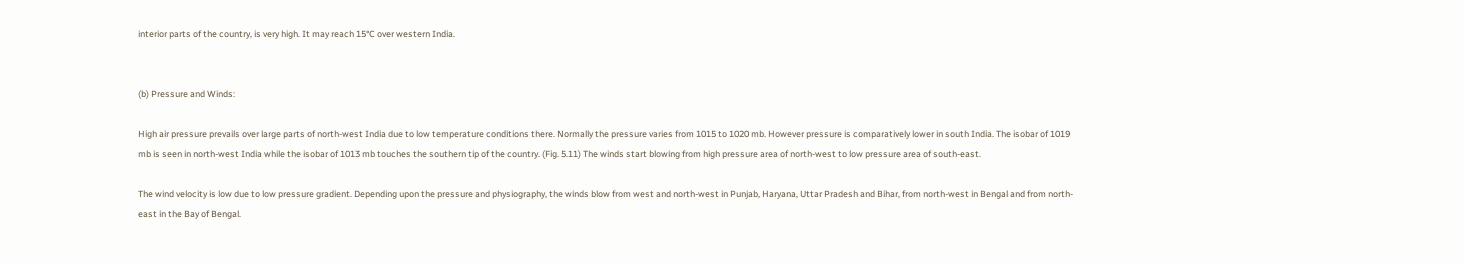interior parts of the country, is very high. It may reach 15°C over western India.


(b) Pressure and Winds:

High air pressure prevails over large parts of north-west India due to low temperature conditions there. Normally the pressure varies from 1015 to 1020 mb. However pressure is comparatively lower in south India. The isobar of 1019 mb is seen in north-west India while the isobar of 1013 mb touches the southern tip of the country. (Fig. 5.11) The winds start blowing from high pressure area of north-west to low pressure area of south-east.

The wind velocity is low due to low pressure gradient. Depending upon the pressure and physiography, the winds blow from west and north-west in Punjab, Haryana, Uttar Pradesh and Bihar, from north-west in Bengal and from north-east in the Bay of Bengal.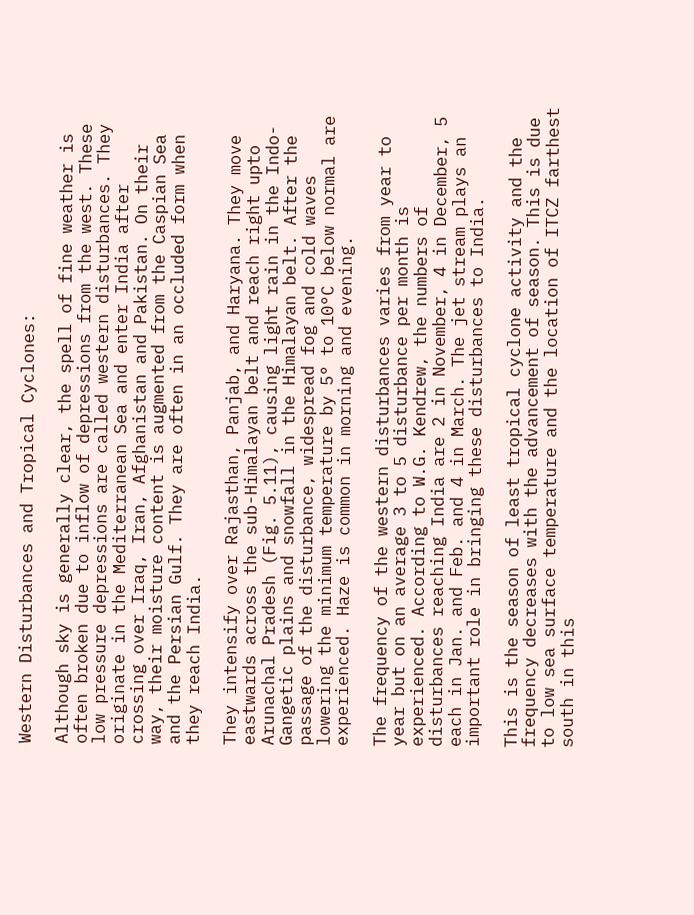Western Disturbances and Tropical Cyclones:

Although sky is generally clear, the spell of fine weather is often broken due to inflow of depressions from the west. These low pressure depressions are called western disturbances. They originate in the Mediterranean Sea and enter India after crossing over Iraq, Iran, Afghanistan and Pakistan. On their way, their moisture content is augmented from the Caspian Sea and the Persian Gulf. They are often in an occluded form when they reach India.

They intensify over Rajasthan, Panjab, and Haryana. They move eastwards across the sub-Himalayan belt and reach right upto Arunachal Pradesh (Fig. 5.11), causing light rain in the Indo-Gangetic plains and snowfall in the Himalayan belt. After the passage of the disturbance, widespread fog and cold waves lowering the minimum temperature by 5° to 10°C below normal are experienced. Haze is common in morning and evening.

The frequency of the western disturbances varies from year to year but on an average 3 to 5 disturbance per month is experienced. According to W.G. Kendrew, the numbers of disturbances reaching India are 2 in November, 4 in December, 5 each in Jan. and Feb. and 4 in March. The jet stream plays an important role in bringing these disturbances to India.

This is the season of least tropical cyclone activity and the frequency decreases with the advancement of season. This is due to low sea surface temperature and the location of ITCZ farthest south in this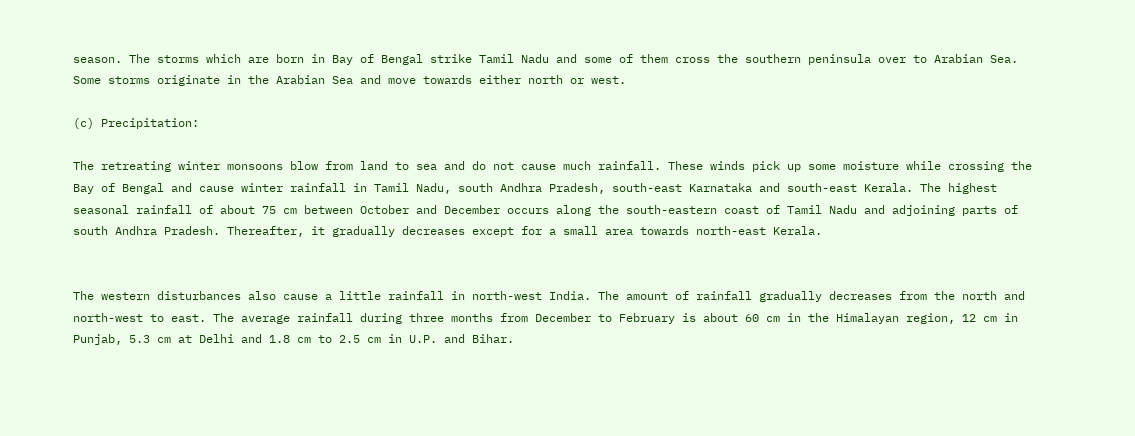season. The storms which are born in Bay of Bengal strike Tamil Nadu and some of them cross the southern peninsula over to Arabian Sea. Some storms originate in the Arabian Sea and move towards either north or west.

(c) Precipitation:

The retreating winter monsoons blow from land to sea and do not cause much rainfall. These winds pick up some moisture while crossing the Bay of Bengal and cause winter rainfall in Tamil Nadu, south Andhra Pradesh, south-east Karnataka and south-east Kerala. The highest seasonal rainfall of about 75 cm between October and December occurs along the south-eastern coast of Tamil Nadu and adjoining parts of south Andhra Pradesh. Thereafter, it gradually decreases except for a small area towards north-east Kerala.


The western disturbances also cause a little rainfall in north-west India. The amount of rainfall gradually decreases from the north and north-west to east. The average rainfall during three months from December to February is about 60 cm in the Himalayan region, 12 cm in Punjab, 5.3 cm at Delhi and 1.8 cm to 2.5 cm in U.P. and Bihar.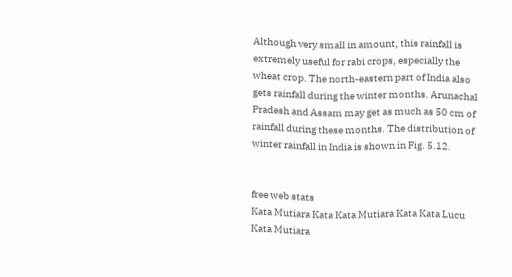Although very small in amount, this rainfall is extremely useful for rabi crops, especially the wheat crop. The north-eastern part of India also gets rainfall during the winter months. Arunachal Pradesh and Assam may get as much as 50 cm of rainfall during these months. The distribution of winter rainfall in India is shown in Fig. 5.12.


free web stats
Kata Mutiara Kata Kata Mutiara Kata Kata Lucu Kata Mutiara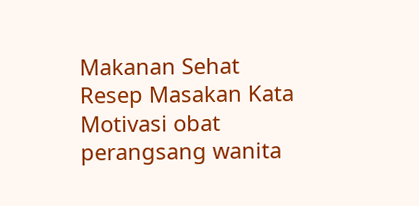Makanan Sehat Resep Masakan Kata Motivasi obat perangsang wanita